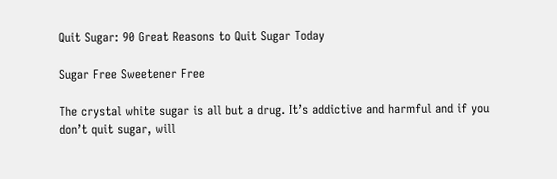Quit Sugar: 90 Great Reasons to Quit Sugar Today

Sugar Free Sweetener Free

The crystal white sugar is all but a drug. It’s addictive and harmful and if you don’t quit sugar, will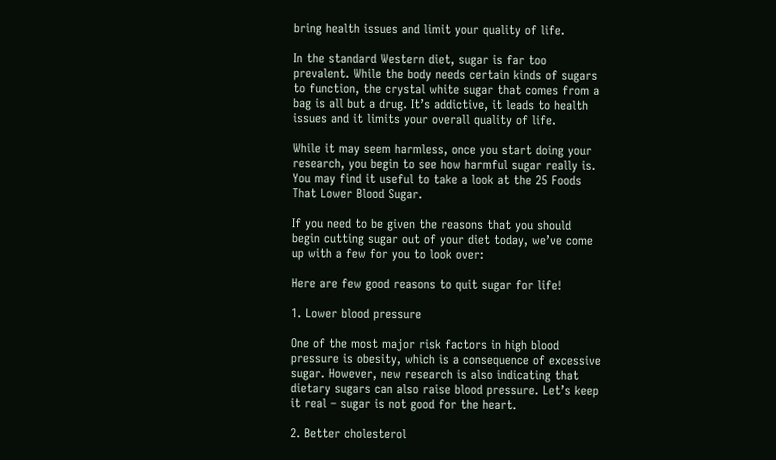bring health issues and limit your quality of life.

In the standard Western diet, sugar is far too prevalent. While the body needs certain kinds of sugars to function, the crystal white sugar that comes from a bag is all but a drug. It’s addictive, it leads to health issues and it limits your overall quality of life.

While it may seem harmless, once you start doing your research, you begin to see how harmful sugar really is. You may find it useful to take a look at the 25 Foods That Lower Blood Sugar.

If you need to be given the reasons that you should begin cutting sugar out of your diet today, we’ve come up with a few for you to look over:

Here are few good reasons to quit sugar for life!

1. Lower blood pressure

One of the most major risk factors in high blood pressure is obesity, which is a consequence of excessive sugar. However, new research is also indicating that dietary sugars can also raise blood pressure. Let’s keep it real – sugar is not good for the heart.

2. Better cholesterol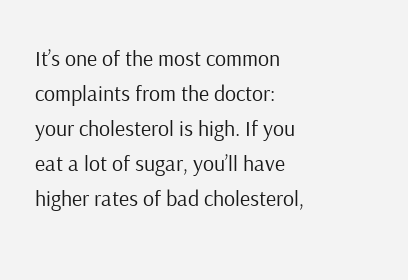It’s one of the most common complaints from the doctor: your cholesterol is high. If you eat a lot of sugar, you’ll have higher rates of bad cholesterol,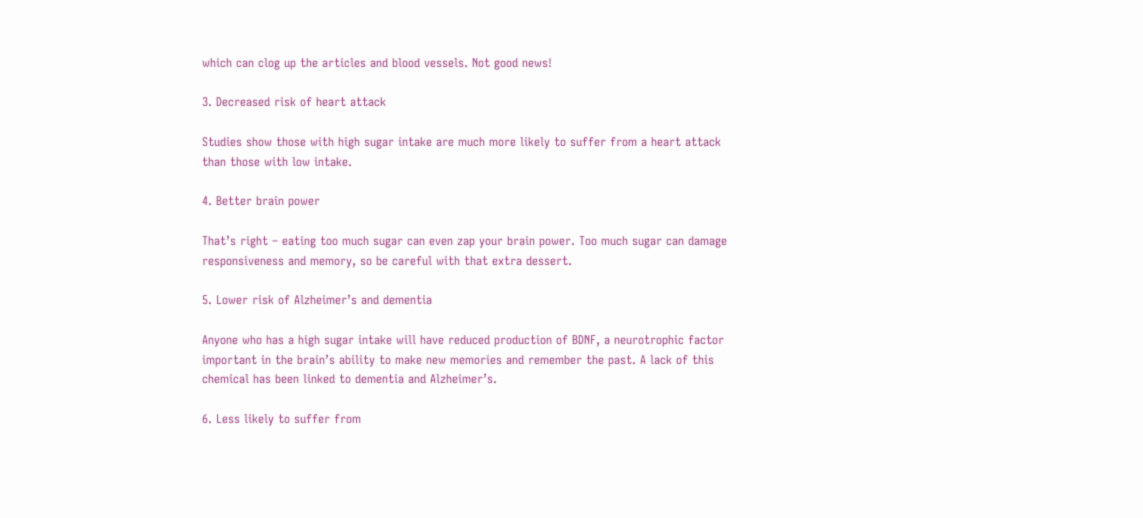which can clog up the articles and blood vessels. Not good news!

3. Decreased risk of heart attack

Studies show those with high sugar intake are much more likely to suffer from a heart attack than those with low intake.

4. Better brain power

That’s right – eating too much sugar can even zap your brain power. Too much sugar can damage responsiveness and memory, so be careful with that extra dessert.

5. Lower risk of Alzheimer’s and dementia

Anyone who has a high sugar intake will have reduced production of BDNF, a neurotrophic factor important in the brain’s ability to make new memories and remember the past. A lack of this chemical has been linked to dementia and Alzheimer’s.

6. Less likely to suffer from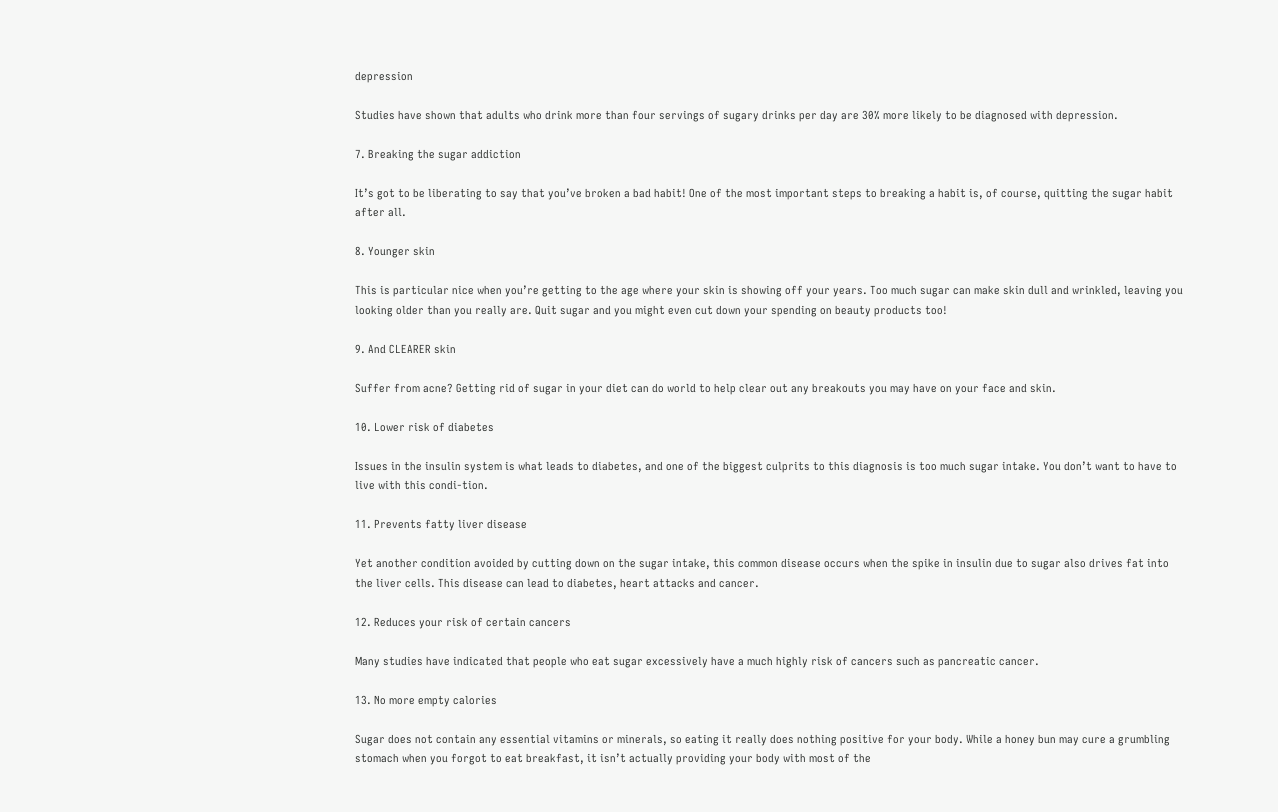depression

Studies have shown that adults who drink more than four servings of sugary drinks per day are 30% more likely to be diagnosed with depression.

7. Breaking the sugar addiction

It’s got to be liberating to say that you’ve broken a bad habit! One of the most important steps to breaking a habit is, of course, quitting the sugar habit after all.

8. Younger skin

This is particular nice when you’re getting to the age where your skin is showing off your years. Too much sugar can make skin dull and wrinkled, leaving you looking older than you really are. Quit sugar and you might even cut down your spending on beauty products too!

9. And CLEARER skin

Suffer from acne? Getting rid of sugar in your diet can do world to help clear out any breakouts you may have on your face and skin.

10. Lower risk of diabetes

Issues in the insulin system is what leads to diabetes, and one of the biggest culprits to this diagnosis is too much sugar intake. You don’t want to have to live with this condi-tion.

11. Prevents fatty liver disease

Yet another condition avoided by cutting down on the sugar intake, this common disease occurs when the spike in insulin due to sugar also drives fat into the liver cells. This disease can lead to diabetes, heart attacks and cancer.

12. Reduces your risk of certain cancers

Many studies have indicated that people who eat sugar excessively have a much highly risk of cancers such as pancreatic cancer.

13. No more empty calories

Sugar does not contain any essential vitamins or minerals, so eating it really does nothing positive for your body. While a honey bun may cure a grumbling stomach when you forgot to eat breakfast, it isn’t actually providing your body with most of the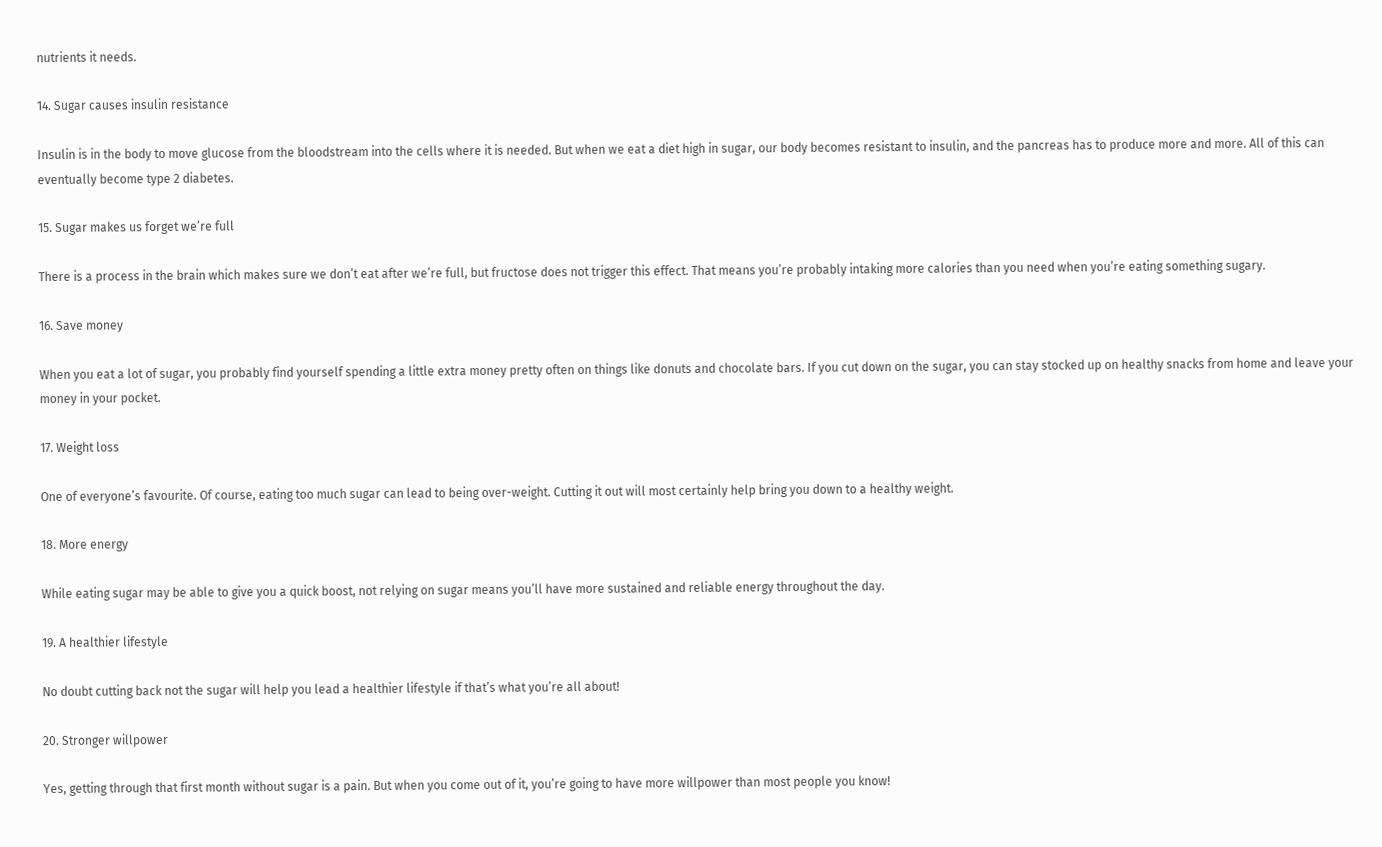nutrients it needs.

14. Sugar causes insulin resistance

Insulin is in the body to move glucose from the bloodstream into the cells where it is needed. But when we eat a diet high in sugar, our body becomes resistant to insulin, and the pancreas has to produce more and more. All of this can eventually become type 2 diabetes.

15. Sugar makes us forget we’re full

There is a process in the brain which makes sure we don’t eat after we’re full, but fructose does not trigger this effect. That means you’re probably intaking more calories than you need when you’re eating something sugary.

16. Save money

When you eat a lot of sugar, you probably find yourself spending a little extra money pretty often on things like donuts and chocolate bars. If you cut down on the sugar, you can stay stocked up on healthy snacks from home and leave your money in your pocket.

17. Weight loss

One of everyone’s favourite. Of course, eating too much sugar can lead to being over-weight. Cutting it out will most certainly help bring you down to a healthy weight.

18. More energy

While eating sugar may be able to give you a quick boost, not relying on sugar means you’ll have more sustained and reliable energy throughout the day.

19. A healthier lifestyle

No doubt cutting back not the sugar will help you lead a healthier lifestyle if that’s what you’re all about!

20. Stronger willpower

Yes, getting through that first month without sugar is a pain. But when you come out of it, you’re going to have more willpower than most people you know!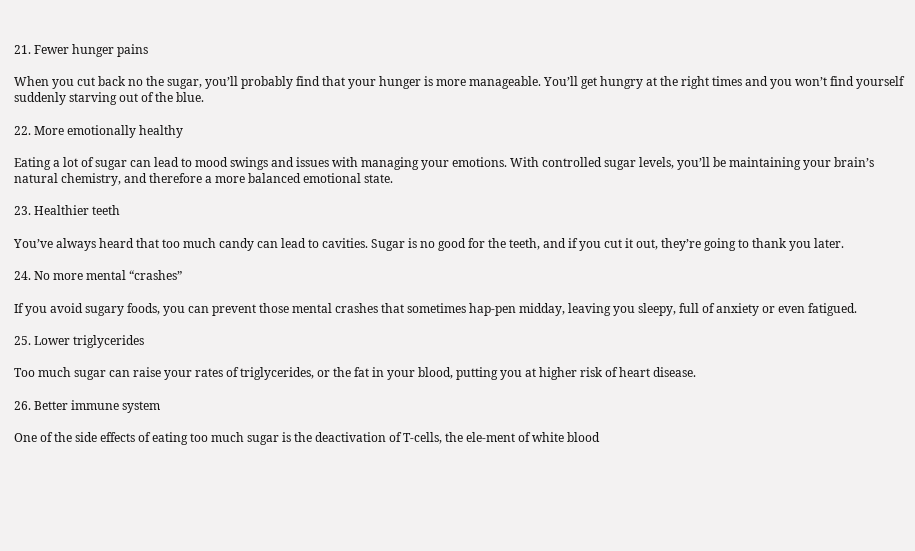21. Fewer hunger pains

When you cut back no the sugar, you’ll probably find that your hunger is more manageable. You’ll get hungry at the right times and you won’t find yourself suddenly starving out of the blue.

22. More emotionally healthy

Eating a lot of sugar can lead to mood swings and issues with managing your emotions. With controlled sugar levels, you’ll be maintaining your brain’s natural chemistry, and therefore a more balanced emotional state.

23. Healthier teeth

You’ve always heard that too much candy can lead to cavities. Sugar is no good for the teeth, and if you cut it out, they’re going to thank you later.

24. No more mental “crashes”

If you avoid sugary foods, you can prevent those mental crashes that sometimes hap-pen midday, leaving you sleepy, full of anxiety or even fatigued.

25. Lower triglycerides

Too much sugar can raise your rates of triglycerides, or the fat in your blood, putting you at higher risk of heart disease.

26. Better immune system

One of the side effects of eating too much sugar is the deactivation of T-cells, the ele-ment of white blood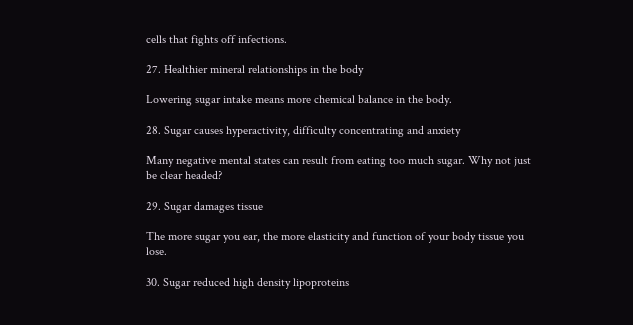cells that fights off infections.

27. Healthier mineral relationships in the body

Lowering sugar intake means more chemical balance in the body.

28. Sugar causes hyperactivity, difficulty concentrating and anxiety

Many negative mental states can result from eating too much sugar. Why not just be clear headed?

29. Sugar damages tissue

The more sugar you ear, the more elasticity and function of your body tissue you lose.

30. Sugar reduced high density lipoproteins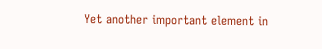Yet another important element in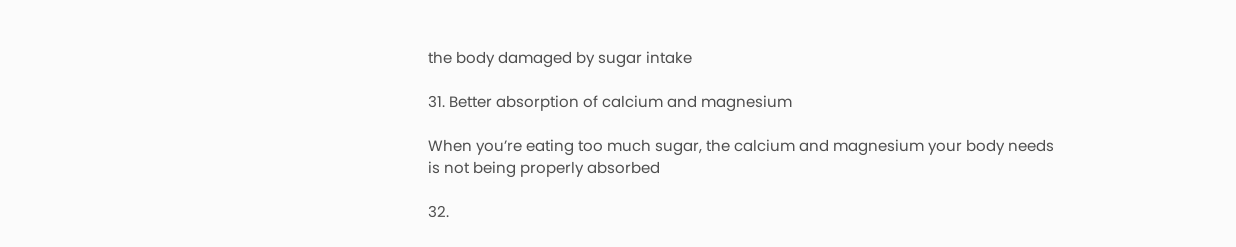the body damaged by sugar intake

31. Better absorption of calcium and magnesium

When you’re eating too much sugar, the calcium and magnesium your body needs is not being properly absorbed

32.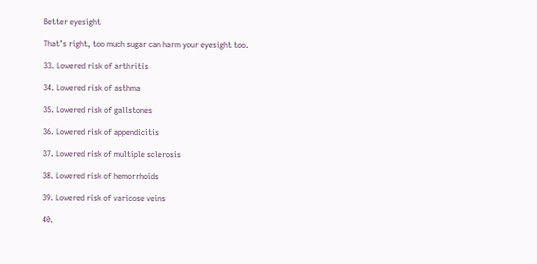Better eyesight

That’s right, too much sugar can harm your eyesight too.

33. Lowered risk of arthritis

34. Lowered risk of asthma

35. Lowered risk of gallstones

36. Lowered risk of appendicitis

37. Lowered risk of multiple sclerosis

38. Lowered risk of hemorrhoids

39. Lowered risk of varicose veins

40.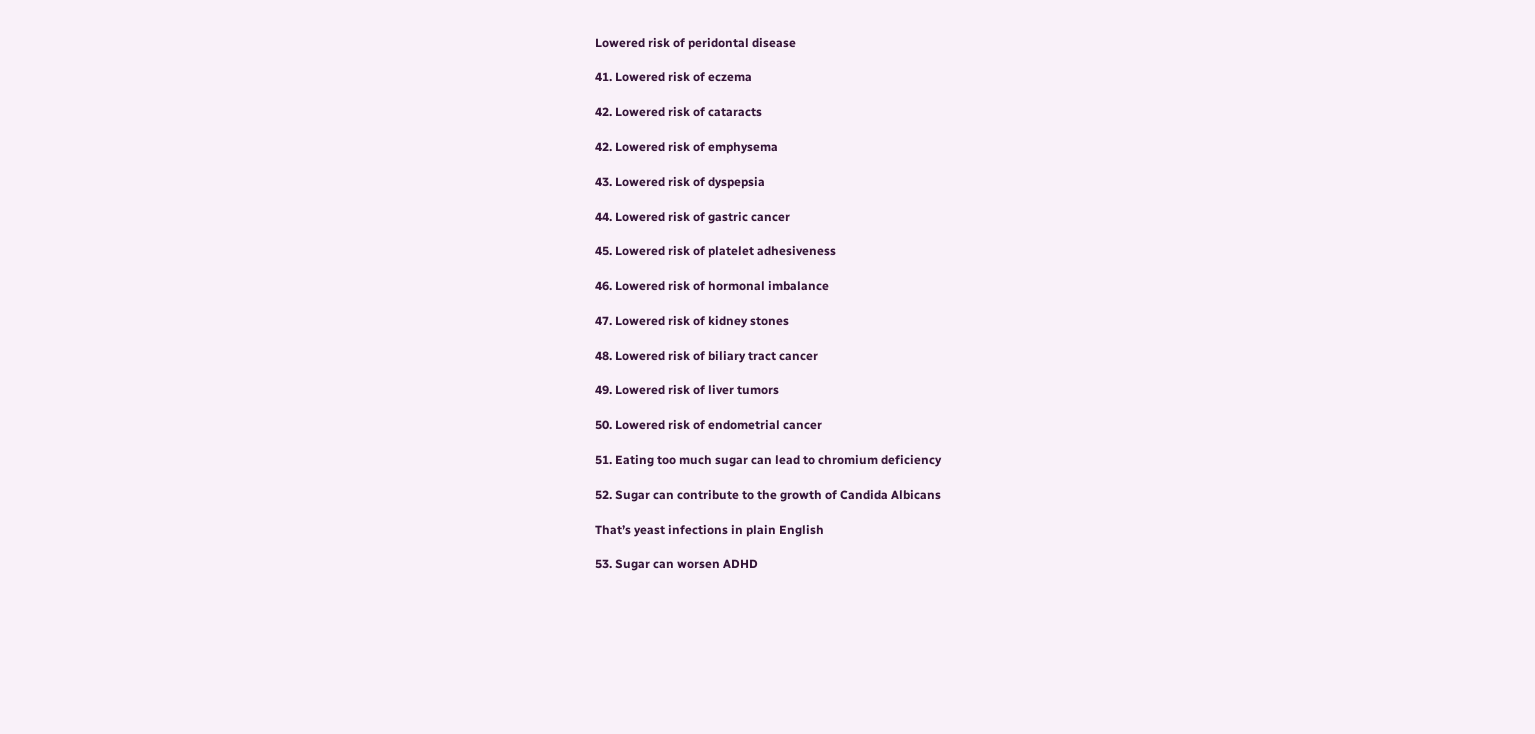Lowered risk of peridontal disease

41. Lowered risk of eczema

42. Lowered risk of cataracts

42. Lowered risk of emphysema

43. Lowered risk of dyspepsia

44. Lowered risk of gastric cancer

45. Lowered risk of platelet adhesiveness

46. Lowered risk of hormonal imbalance

47. Lowered risk of kidney stones

48. Lowered risk of biliary tract cancer

49. Lowered risk of liver tumors

50. Lowered risk of endometrial cancer

51. Eating too much sugar can lead to chromium deficiency

52. Sugar can contribute to the growth of Candida Albicans

That’s yeast infections in plain English

53. Sugar can worsen ADHD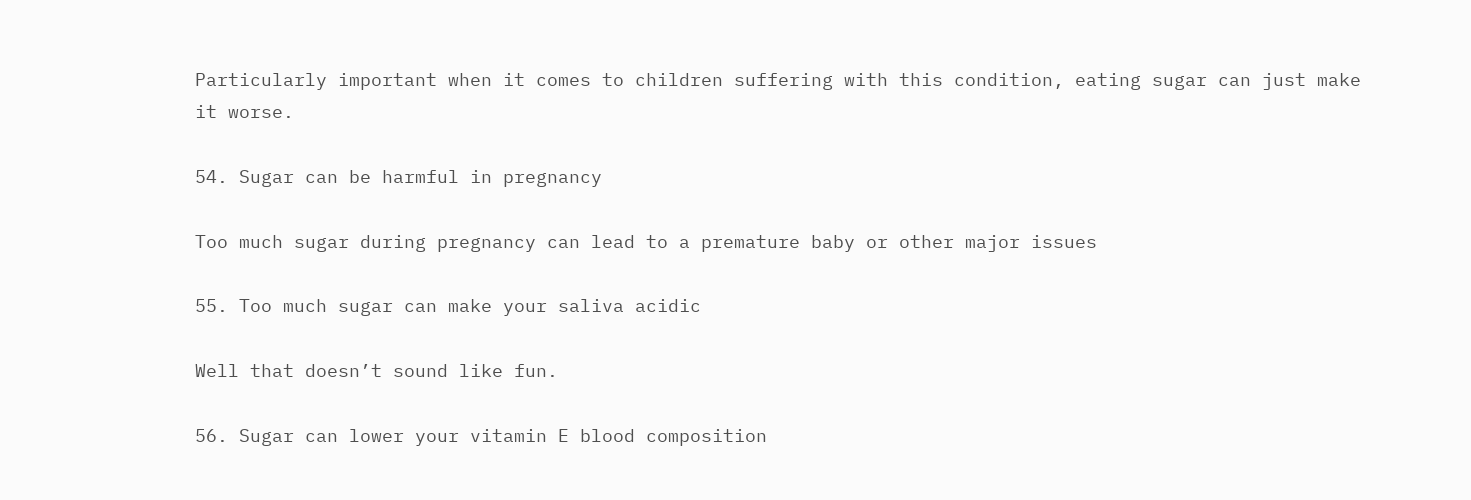Particularly important when it comes to children suffering with this condition, eating sugar can just make it worse.

54. Sugar can be harmful in pregnancy

Too much sugar during pregnancy can lead to a premature baby or other major issues

55. Too much sugar can make your saliva acidic

Well that doesn’t sound like fun.

56. Sugar can lower your vitamin E blood composition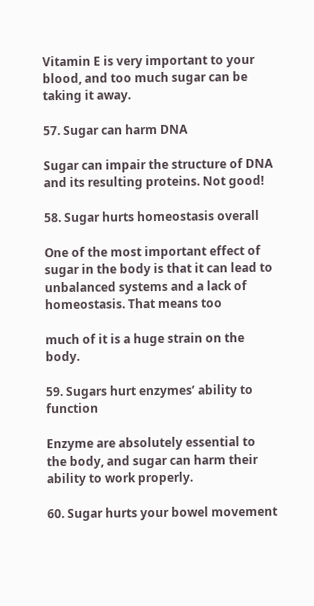Vitamin E is very important to your blood, and too much sugar can be taking it away.

57. Sugar can harm DNA

Sugar can impair the structure of DNA and its resulting proteins. Not good!

58. Sugar hurts homeostasis overall

One of the most important effect of sugar in the body is that it can lead to unbalanced systems and a lack of homeostasis. That means too

much of it is a huge strain on the body.

59. Sugars hurt enzymes’ ability to function

Enzyme are absolutely essential to the body, and sugar can harm their ability to work properly.

60. Sugar hurts your bowel movement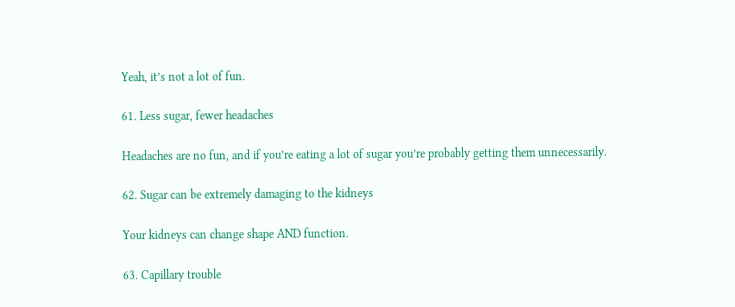Yeah, it’s not a lot of fun.

61. Less sugar, fewer headaches

Headaches are no fun, and if you’re eating a lot of sugar you’re probably getting them unnecessarily.

62. Sugar can be extremely damaging to the kidneys

Your kidneys can change shape AND function.

63. Capillary trouble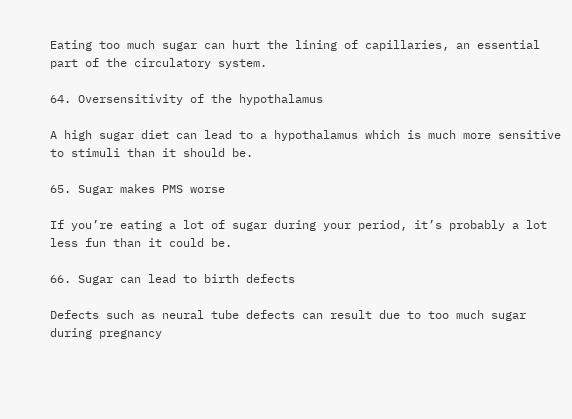Eating too much sugar can hurt the lining of capillaries, an essential part of the circulatory system.

64. Oversensitivity of the hypothalamus

A high sugar diet can lead to a hypothalamus which is much more sensitive to stimuli than it should be.

65. Sugar makes PMS worse

If you’re eating a lot of sugar during your period, it’s probably a lot less fun than it could be.

66. Sugar can lead to birth defects

Defects such as neural tube defects can result due to too much sugar during pregnancy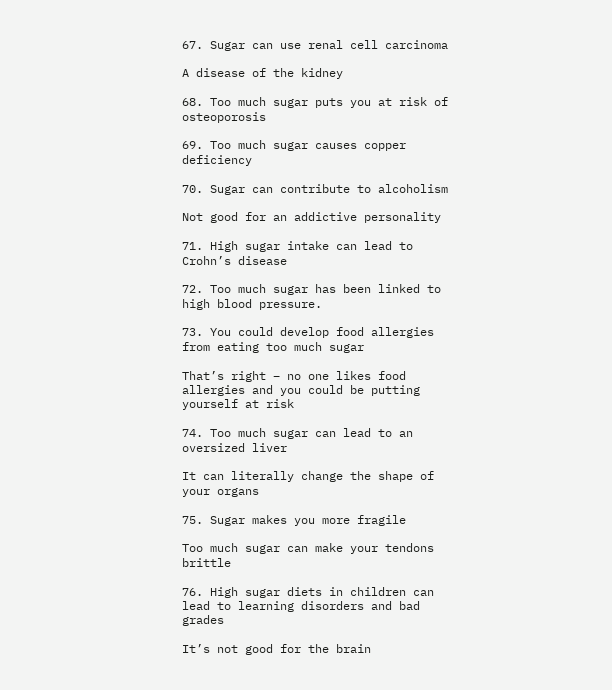67. Sugar can use renal cell carcinoma

A disease of the kidney

68. Too much sugar puts you at risk of osteoporosis

69. Too much sugar causes copper deficiency

70. Sugar can contribute to alcoholism

Not good for an addictive personality

71. High sugar intake can lead to Crohn’s disease

72. Too much sugar has been linked to high blood pressure.

73. You could develop food allergies from eating too much sugar

That’s right – no one likes food allergies and you could be putting yourself at risk

74. Too much sugar can lead to an oversized liver

It can literally change the shape of your organs

75. Sugar makes you more fragile

Too much sugar can make your tendons brittle

76. High sugar diets in children can lead to learning disorders and bad grades

It’s not good for the brain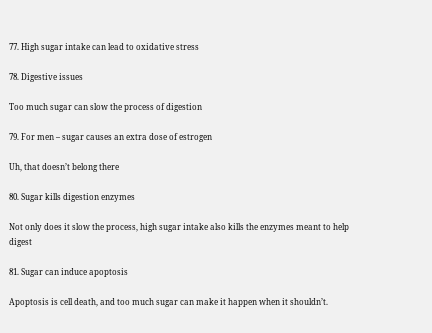77. High sugar intake can lead to oxidative stress

78. Digestive issues

Too much sugar can slow the process of digestion

79. For men – sugar causes an extra dose of estrogen

Uh, that doesn’t belong there

80. Sugar kills digestion enzymes

Not only does it slow the process, high sugar intake also kills the enzymes meant to help digest

81. Sugar can induce apoptosis

Apoptosis is cell death, and too much sugar can make it happen when it shouldn’t.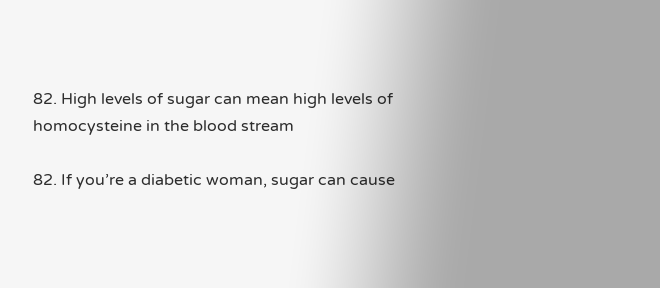82. High levels of sugar can mean high levels of homocysteine in the blood stream

82. If you’re a diabetic woman, sugar can cause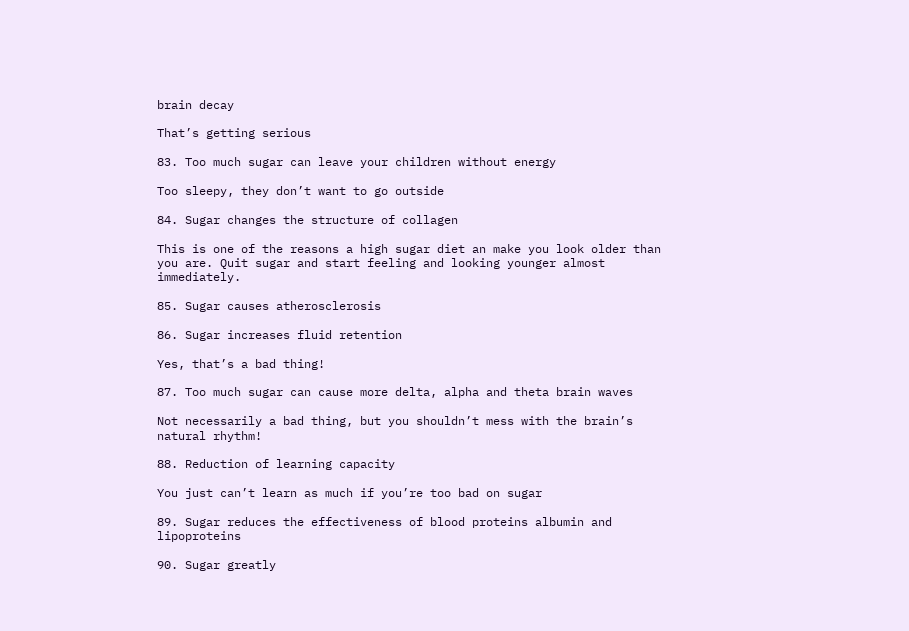brain decay

That’s getting serious

83. Too much sugar can leave your children without energy

Too sleepy, they don’t want to go outside

84. Sugar changes the structure of collagen

This is one of the reasons a high sugar diet an make you look older than you are. Quit sugar and start feeling and looking younger almost immediately.

85. Sugar causes atherosclerosis

86. Sugar increases fluid retention

Yes, that’s a bad thing!

87. Too much sugar can cause more delta, alpha and theta brain waves

Not necessarily a bad thing, but you shouldn’t mess with the brain’s natural rhythm!

88. Reduction of learning capacity

You just can’t learn as much if you’re too bad on sugar

89. Sugar reduces the effectiveness of blood proteins albumin and lipoproteins

90. Sugar greatly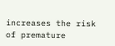increases the risk of premature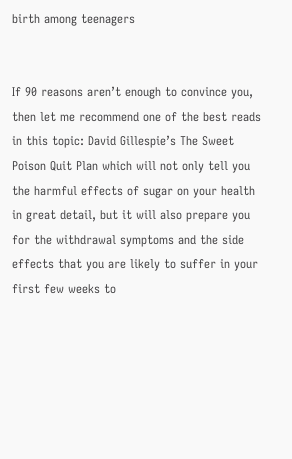birth among teenagers


If 90 reasons aren’t enough to convince you, then let me recommend one of the best reads in this topic: David Gillespie’s The Sweet Poison Quit Plan which will not only tell you the harmful effects of sugar on your health in great detail, but it will also prepare you for the withdrawal symptoms and the side effects that you are likely to suffer in your first few weeks to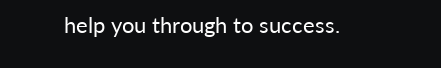help you through to success.